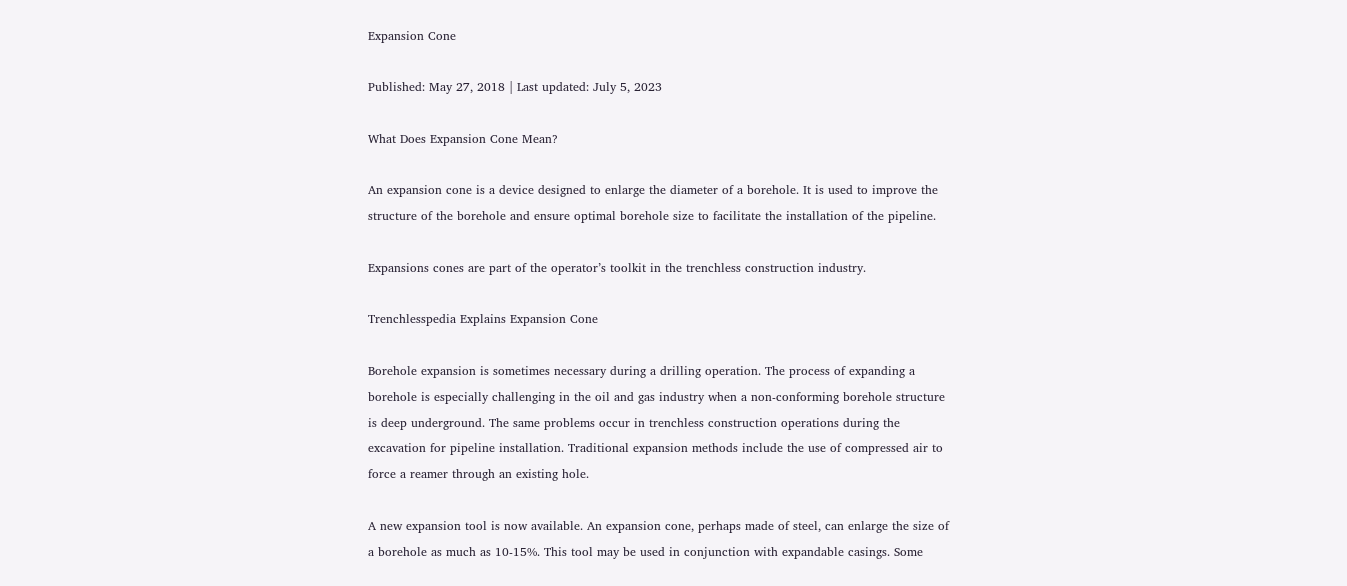Expansion Cone

Published: May 27, 2018 | Last updated: July 5, 2023

What Does Expansion Cone Mean?

An expansion cone is a device designed to enlarge the diameter of a borehole. It is used to improve the structure of the borehole and ensure optimal borehole size to facilitate the installation of the pipeline.

Expansions cones are part of the operator’s toolkit in the trenchless construction industry.

Trenchlesspedia Explains Expansion Cone

Borehole expansion is sometimes necessary during a drilling operation. The process of expanding a borehole is especially challenging in the oil and gas industry when a non-conforming borehole structure is deep underground. The same problems occur in trenchless construction operations during the excavation for pipeline installation. Traditional expansion methods include the use of compressed air to force a reamer through an existing hole.

A new expansion tool is now available. An expansion cone, perhaps made of steel, can enlarge the size of a borehole as much as 10-15%. This tool may be used in conjunction with expandable casings. Some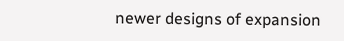newer designs of expansion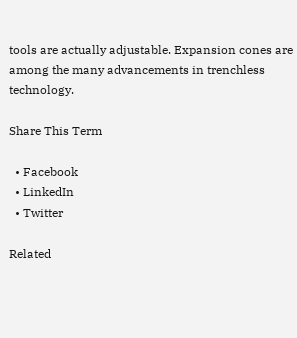tools are actually adjustable. Expansion cones are among the many advancements in trenchless technology.

Share This Term

  • Facebook
  • LinkedIn
  • Twitter

Related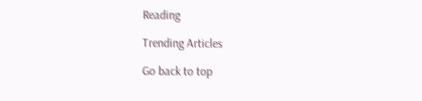Reading

Trending Articles

Go back to top